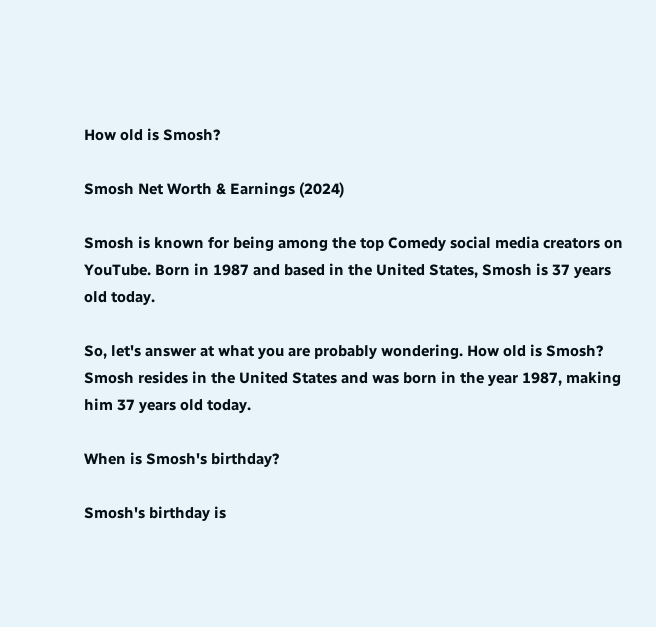How old is Smosh?

Smosh Net Worth & Earnings (2024)

Smosh is known for being among the top Comedy social media creators on YouTube. Born in 1987 and based in the United States, Smosh is 37 years old today.

So, let's answer at what you are probably wondering. How old is Smosh? Smosh resides in the United States and was born in the year 1987, making him 37 years old today.

When is Smosh's birthday?

Smosh's birthday is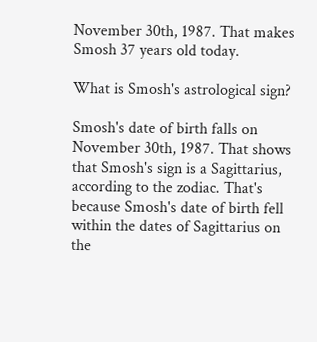November 30th, 1987. That makes Smosh 37 years old today.

What is Smosh's astrological sign?

Smosh's date of birth falls on November 30th, 1987. That shows that Smosh's sign is a Sagittarius, according to the zodiac. That's because Smosh's date of birth fell within the dates of Sagittarius on the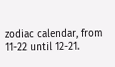zodiac calendar, from 11-22 until 12-21.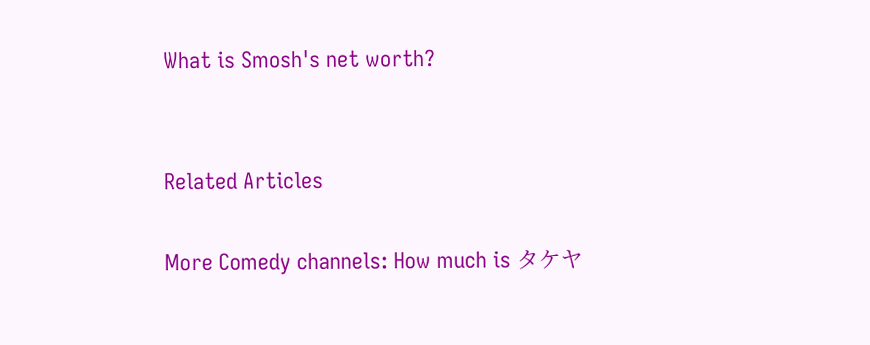What is Smosh's net worth?


Related Articles

More Comedy channels: How much is タケヤ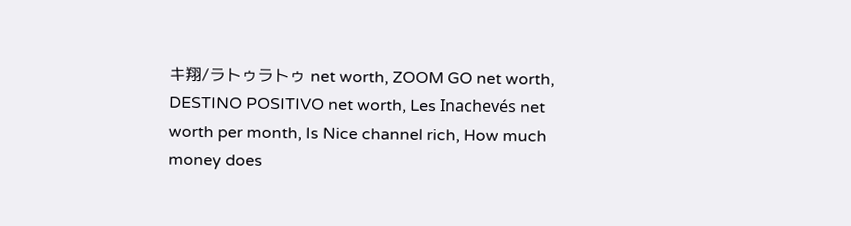キ翔/ラトゥラトゥ net worth, ZOOM GO net worth, DESTINO POSITIVO net worth, Les Inachevés net worth per month, Is Nice channel rich, How much money does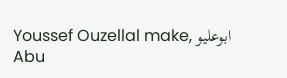Youssef Ouzellal make, ابوعليو Abu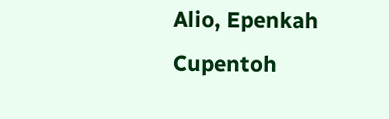Alio, Epenkah Cupentoh